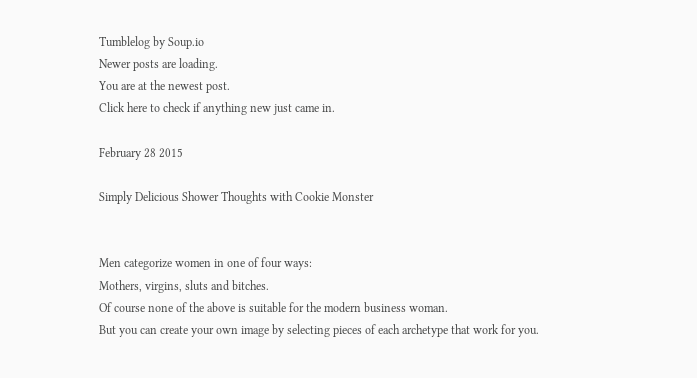Tumblelog by Soup.io
Newer posts are loading.
You are at the newest post.
Click here to check if anything new just came in.

February 28 2015

Simply Delicious Shower Thoughts with Cookie Monster


Men categorize women in one of four ways:
Mothers, virgins, sluts and bitches.
Of course none of the above is suitable for the modern business woman.
But you can create your own image by selecting pieces of each archetype that work for you.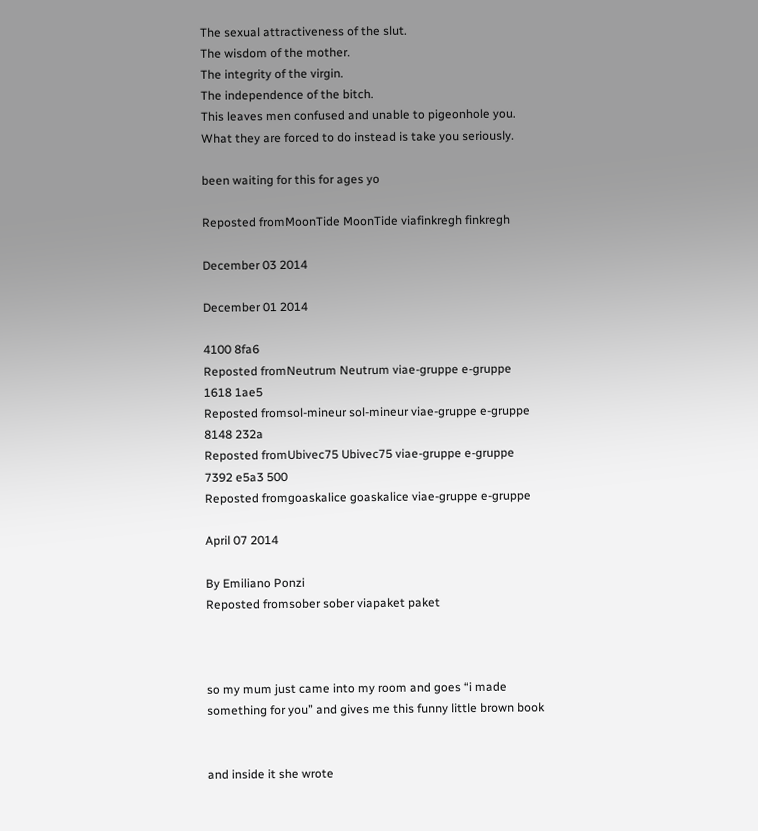The sexual attractiveness of the slut.
The wisdom of the mother.
The integrity of the virgin.
The independence of the bitch.
This leaves men confused and unable to pigeonhole you.
What they are forced to do instead is take you seriously.

been waiting for this for ages yo

Reposted fromMoonTide MoonTide viafinkregh finkregh

December 03 2014

December 01 2014

4100 8fa6
Reposted fromNeutrum Neutrum viae-gruppe e-gruppe
1618 1ae5
Reposted fromsol-mineur sol-mineur viae-gruppe e-gruppe
8148 232a
Reposted fromUbivec75 Ubivec75 viae-gruppe e-gruppe
7392 e5a3 500
Reposted fromgoaskalice goaskalice viae-gruppe e-gruppe

April 07 2014

By Emiliano Ponzi
Reposted fromsober sober viapaket paket



so my mum just came into my room and goes “i made something for you” and gives me this funny little brown book


and inside it she wrote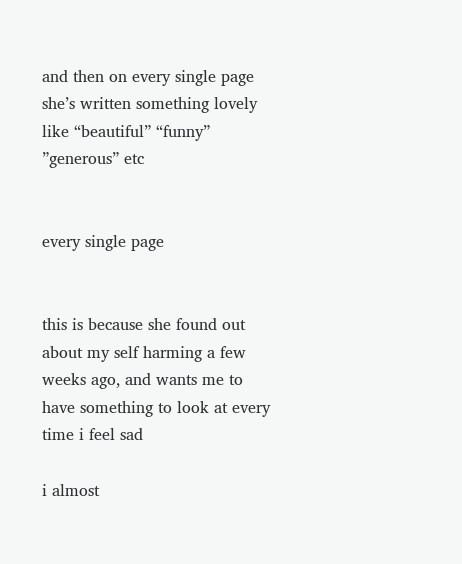and then on every single page she’s written something lovely like “beautiful” “funny”  ”generous” etc


every single page


this is because she found out about my self harming a few weeks ago, and wants me to have something to look at every time i feel sad

i almost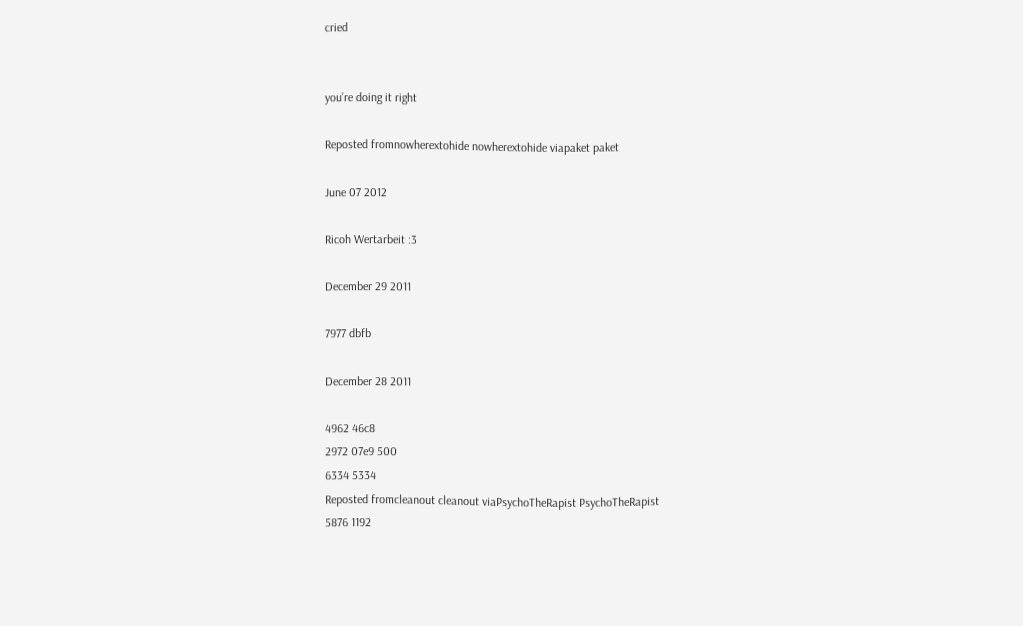cried


you’re doing it right

Reposted fromnowherextohide nowherextohide viapaket paket

June 07 2012

Ricoh Wertarbeit :3

December 29 2011

7977 dbfb

December 28 2011

4962 46c8
2972 07e9 500
6334 5334
Reposted fromcleanout cleanout viaPsychoTheRapist PsychoTheRapist
5876 1192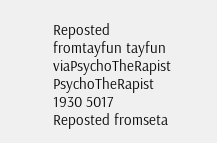Reposted fromtayfun tayfun viaPsychoTheRapist PsychoTheRapist
1930 5017
Reposted fromseta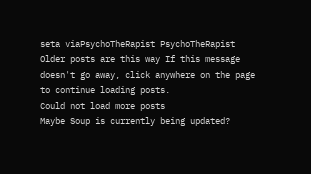seta viaPsychoTheRapist PsychoTheRapist
Older posts are this way If this message doesn't go away, click anywhere on the page to continue loading posts.
Could not load more posts
Maybe Soup is currently being updated?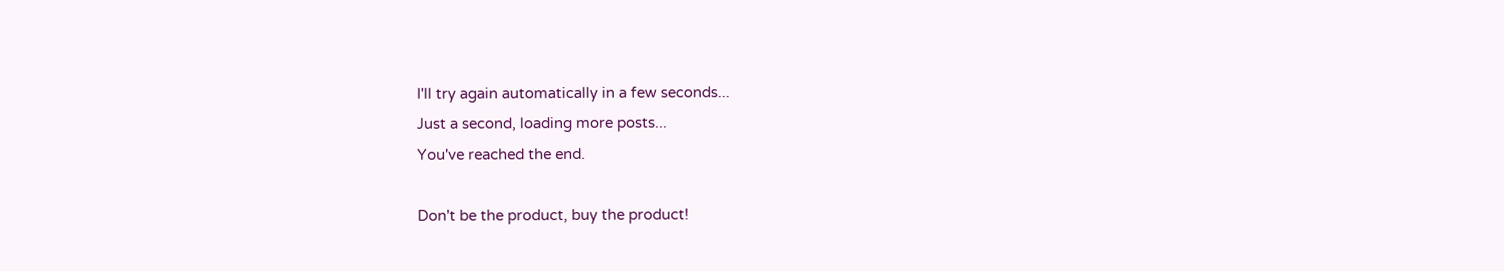I'll try again automatically in a few seconds...
Just a second, loading more posts...
You've reached the end.

Don't be the product, buy the product!